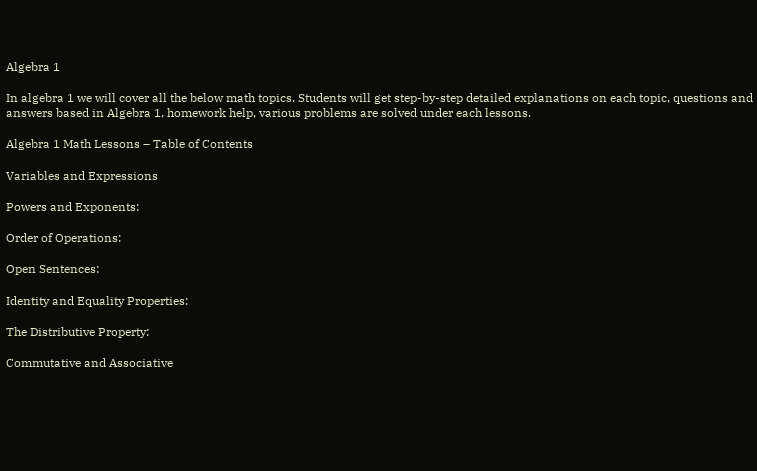Algebra 1

In algebra 1 we will cover all the below math topics. Students will get step-by-step detailed explanations on each topic, questions and answers based in Algebra 1, homework help, various problems are solved under each lessons.

Algebra 1 Math Lessons – Table of Contents

Variables and Expressions

Powers and Exponents:

Order of Operations:

Open Sentences:

Identity and Equality Properties:

The Distributive Property:

Commutative and Associative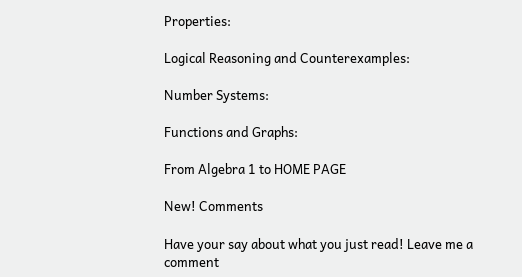Properties:

Logical Reasoning and Counterexamples:

Number Systems:

Functions and Graphs:

From Algebra 1 to HOME PAGE

New! Comments

Have your say about what you just read! Leave me a comment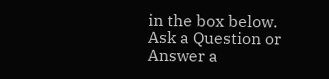in the box below. Ask a Question or Answer a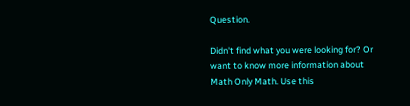Question.

Didn't find what you were looking for? Or want to know more information about Math Only Math. Use this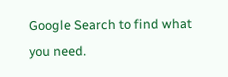Google Search to find what you need.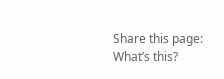Share this page: What’s this?